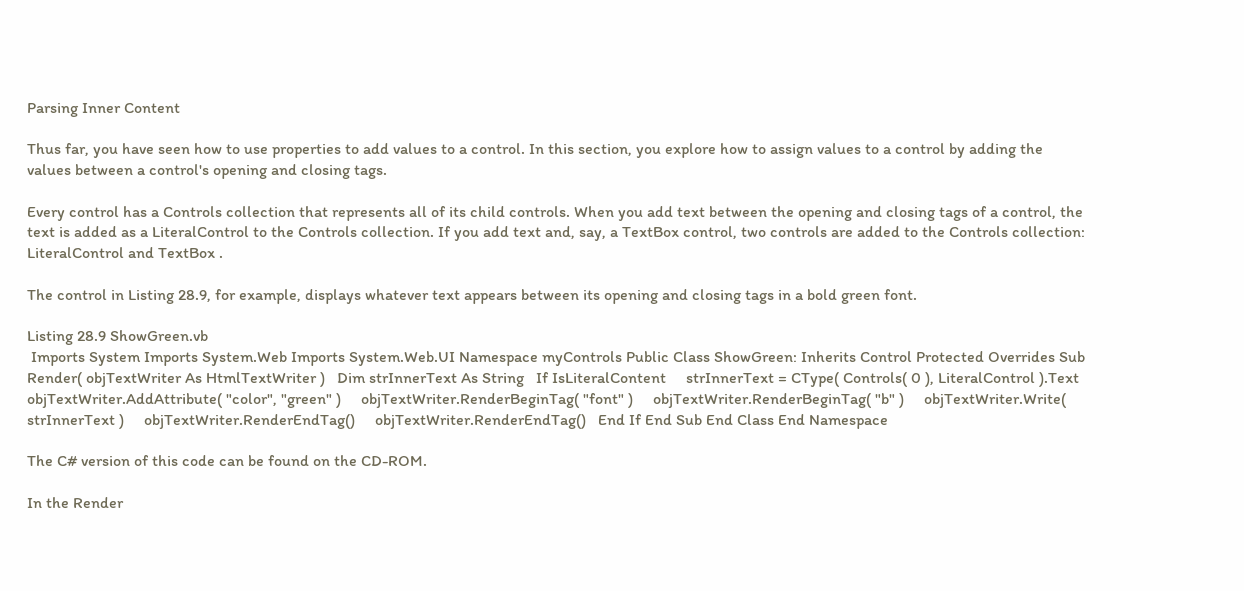Parsing Inner Content

Thus far, you have seen how to use properties to add values to a control. In this section, you explore how to assign values to a control by adding the values between a control's opening and closing tags.

Every control has a Controls collection that represents all of its child controls. When you add text between the opening and closing tags of a control, the text is added as a LiteralControl to the Controls collection. If you add text and, say, a TextBox control, two controls are added to the Controls collection: LiteralControl and TextBox .

The control in Listing 28.9, for example, displays whatever text appears between its opening and closing tags in a bold green font.

Listing 28.9 ShowGreen.vb
 Imports System Imports System.Web Imports System.Web.UI Namespace myControls Public Class ShowGreen: Inherits Control Protected Overrides Sub Render( objTextWriter As HtmlTextWriter )   Dim strInnerText As String   If IsLiteralContent     strInnerText = CType( Controls( 0 ), LiteralControl ).Text     objTextWriter.AddAttribute( "color", "green" )     objTextWriter.RenderBeginTag( "font" )     objTextWriter.RenderBeginTag( "b" )     objTextWriter.Write( strInnerText )     objTextWriter.RenderEndTag()     objTextWriter.RenderEndTag()   End If End Sub End Class End Namespace

The C# version of this code can be found on the CD-ROM.

In the Render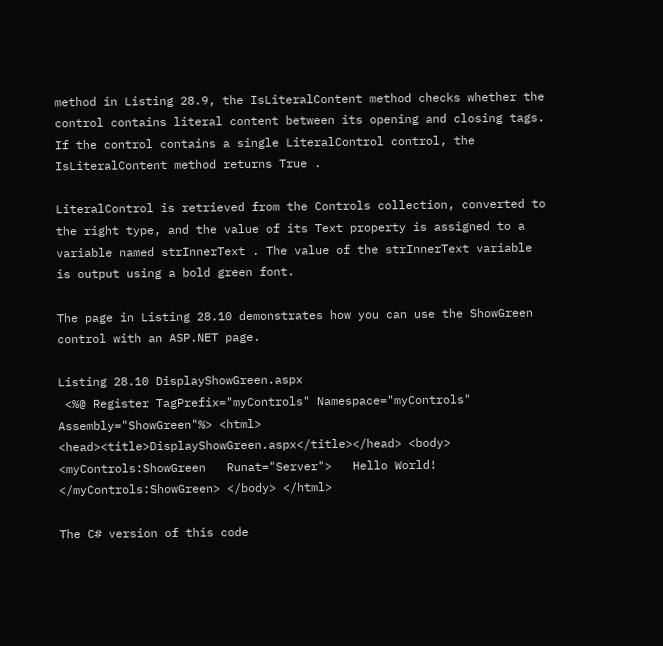method in Listing 28.9, the IsLiteralContent method checks whether the control contains literal content between its opening and closing tags. If the control contains a single LiteralControl control, the IsLiteralContent method returns True .

LiteralControl is retrieved from the Controls collection, converted to the right type, and the value of its Text property is assigned to a variable named strInnerText . The value of the strInnerText variable is output using a bold green font.

The page in Listing 28.10 demonstrates how you can use the ShowGreen control with an ASP.NET page.

Listing 28.10 DisplayShowGreen.aspx
 <%@ Register TagPrefix="myControls" Namespace="myControls" Assembly="ShowGreen"%> <html> <head><title>DisplayShowGreen.aspx</title></head> <body> <myControls:ShowGreen   Runat="Server">   Hello World! </myControls:ShowGreen> </body> </html>

The C# version of this code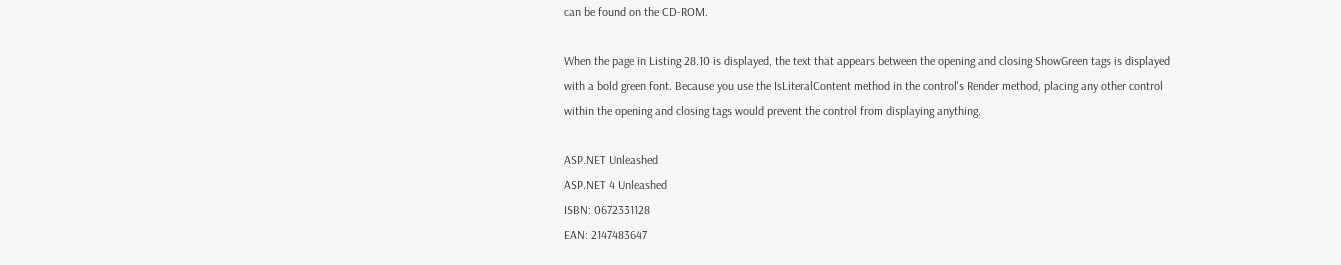can be found on the CD-ROM.

When the page in Listing 28.10 is displayed, the text that appears between the opening and closing ShowGreen tags is displayed with a bold green font. Because you use the IsLiteralContent method in the control's Render method, placing any other control within the opening and closing tags would prevent the control from displaying anything.

ASP.NET Unleashed
ASP.NET 4 Unleashed
ISBN: 0672331128
EAN: 2147483647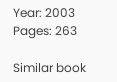Year: 2003
Pages: 263

Similar book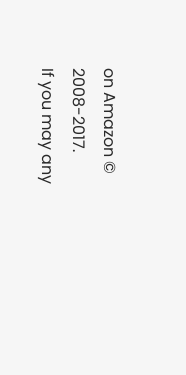on Amazon © 2008-2017.
If you may any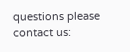questions please contact us: